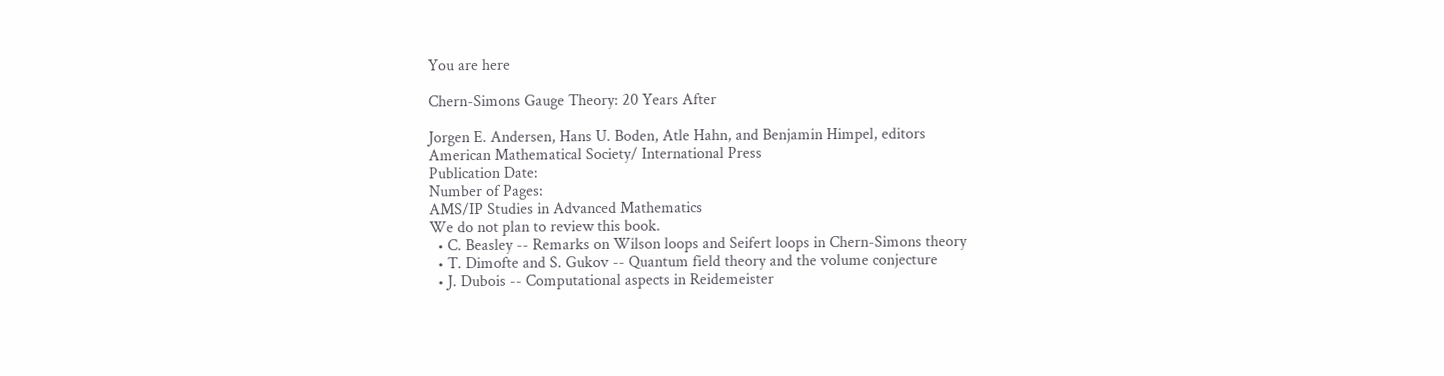You are here

Chern-Simons Gauge Theory: 20 Years After

Jorgen E. Andersen, Hans U. Boden, Atle Hahn, and Benjamin Himpel, editors
American Mathematical Society/ International Press
Publication Date:
Number of Pages:
AMS/IP Studies in Advanced Mathematics
We do not plan to review this book.
  • C. Beasley -- Remarks on Wilson loops and Seifert loops in Chern-Simons theory
  • T. Dimofte and S. Gukov -- Quantum field theory and the volume conjecture
  • J. Dubois -- Computational aspects in Reidemeister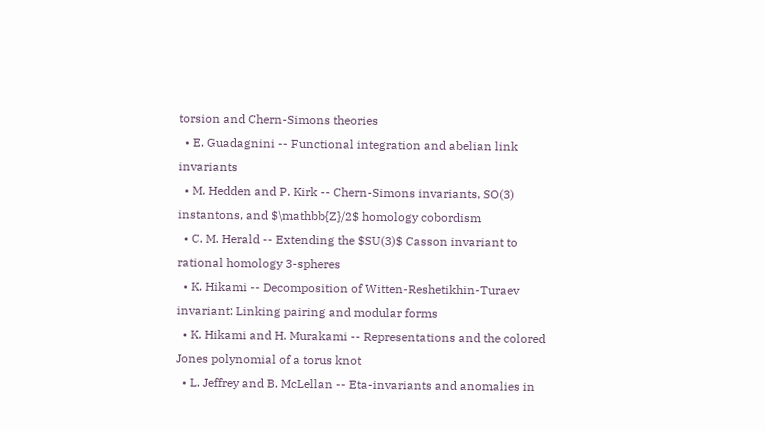torsion and Chern-Simons theories
  • E. Guadagnini -- Functional integration and abelian link invariants
  • M. Hedden and P. Kirk -- Chern-Simons invariants, SO(3) instantons, and $\mathbb{Z}/2$ homology cobordism
  • C. M. Herald -- Extending the $SU(3)$ Casson invariant to rational homology 3-spheres
  • K. Hikami -- Decomposition of Witten-Reshetikhin-Turaev invariant: Linking pairing and modular forms
  • K. Hikami and H. Murakami -- Representations and the colored Jones polynomial of a torus knot
  • L. Jeffrey and B. McLellan -- Eta-invariants and anomalies in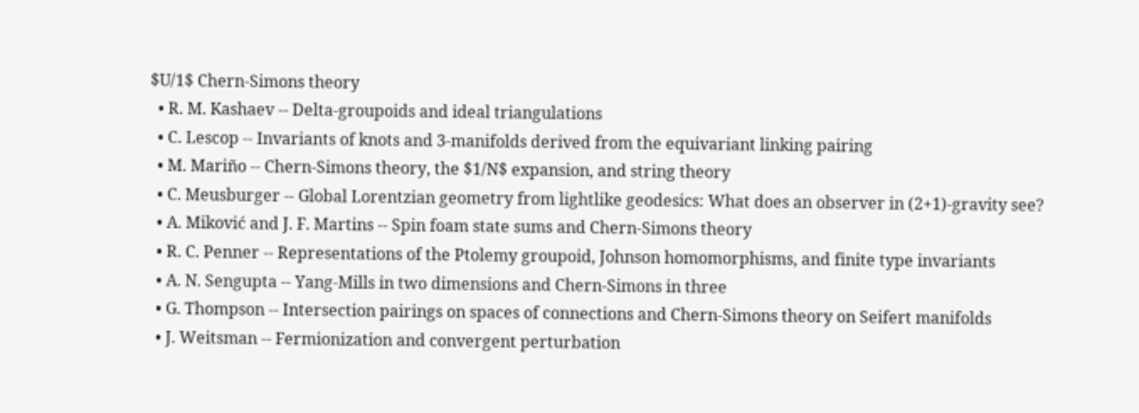$U/1$ Chern-Simons theory
  • R. M. Kashaev -- Delta-groupoids and ideal triangulations
  • C. Lescop -- Invariants of knots and 3-manifolds derived from the equivariant linking pairing
  • M. Mariño -- Chern-Simons theory, the $1/N$ expansion, and string theory
  • C. Meusburger -- Global Lorentzian geometry from lightlike geodesics: What does an observer in (2+1)-gravity see?
  • A. Miković and J. F. Martins -- Spin foam state sums and Chern-Simons theory
  • R. C. Penner -- Representations of the Ptolemy groupoid, Johnson homomorphisms, and finite type invariants
  • A. N. Sengupta -- Yang-Mills in two dimensions and Chern-Simons in three
  • G. Thompson -- Intersection pairings on spaces of connections and Chern-Simons theory on Seifert manifolds
  • J. Weitsman -- Fermionization and convergent perturbation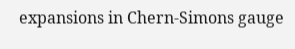expansions in Chern-Simons gauge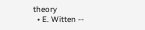theory
  • E. Witten --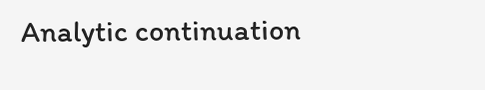Analytic continuation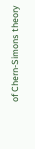of Chern-Simons theory